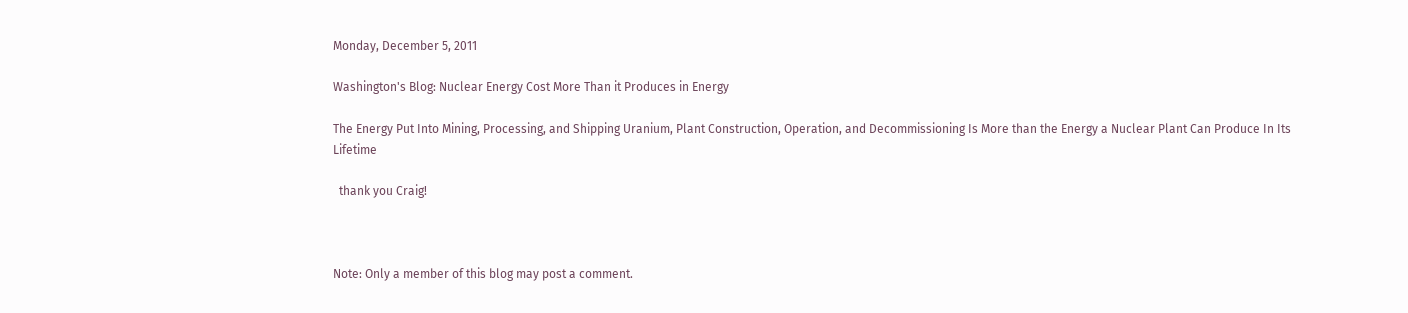Monday, December 5, 2011

Washington's Blog: Nuclear Energy Cost More Than it Produces in Energy

The Energy Put Into Mining, Processing, and Shipping Uranium, Plant Construction, Operation, and Decommissioning Is More than the Energy a Nuclear Plant Can Produce In Its Lifetime

  thank you Craig!



Note: Only a member of this blog may post a comment.